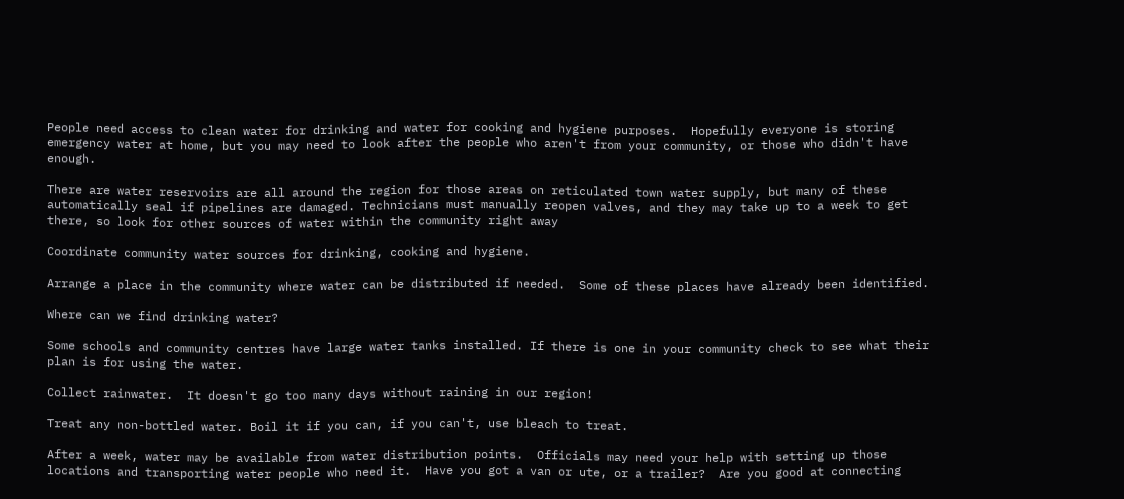People need access to clean water for drinking and water for cooking and hygiene purposes.  Hopefully everyone is storing emergency water at home, but you may need to look after the people who aren't from your community, or those who didn't have enough.

There are water reservoirs are all around the region for those areas on reticulated town water supply, but many of these automatically seal if pipelines are damaged. Technicians must manually reopen valves, and they may take up to a week to get there, so look for other sources of water within the community right away

Coordinate community water sources for drinking, cooking and hygiene.

Arrange a place in the community where water can be distributed if needed.  Some of these places have already been identified.

Where can we find drinking water?

Some schools and community centres have large water tanks installed. If there is one in your community check to see what their plan is for using the water.

Collect rainwater.  It doesn't go too many days without raining in our region!

Treat any non-bottled water. Boil it if you can, if you can't, use bleach to treat.

After a week, water may be available from water distribution points.  Officials may need your help with setting up those locations and transporting water people who need it.  Have you got a van or ute, or a trailer?  Are you good at connecting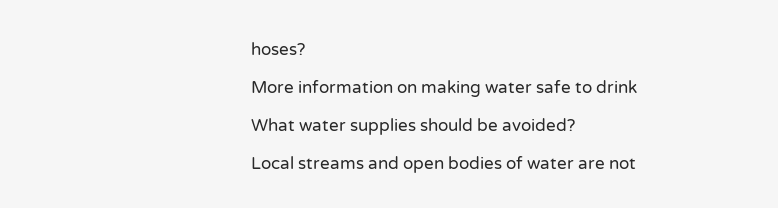hoses?

More information on making water safe to drink

What water supplies should be avoided?

Local streams and open bodies of water are not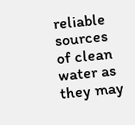reliable sources of clean water as they may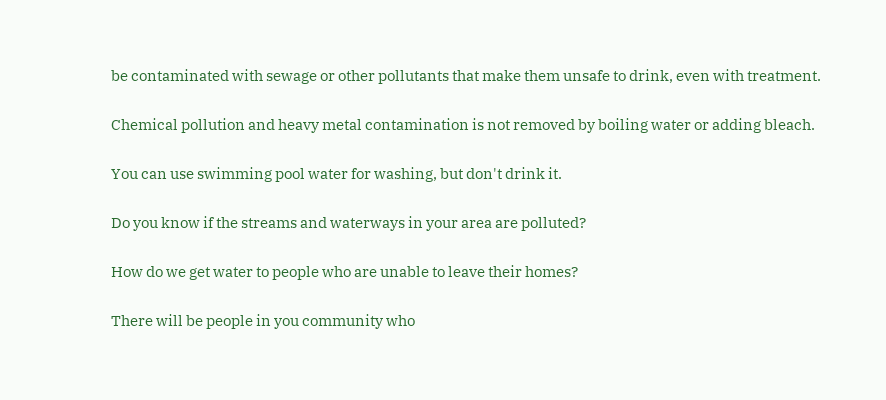be contaminated with sewage or other pollutants that make them unsafe to drink, even with treatment.

Chemical pollution and heavy metal contamination is not removed by boiling water or adding bleach.

You can use swimming pool water for washing, but don't drink it.

Do you know if the streams and waterways in your area are polluted?

How do we get water to people who are unable to leave their homes?

There will be people in you community who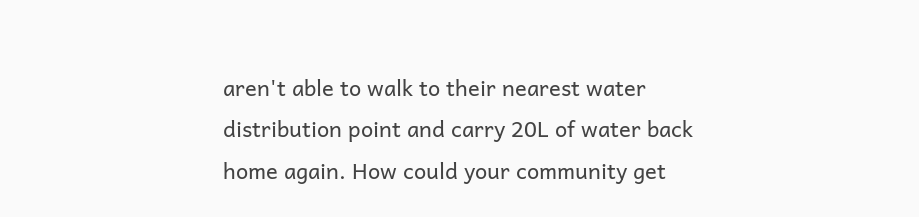aren't able to walk to their nearest water distribution point and carry 20L of water back home again. How could your community get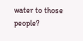water to those people?